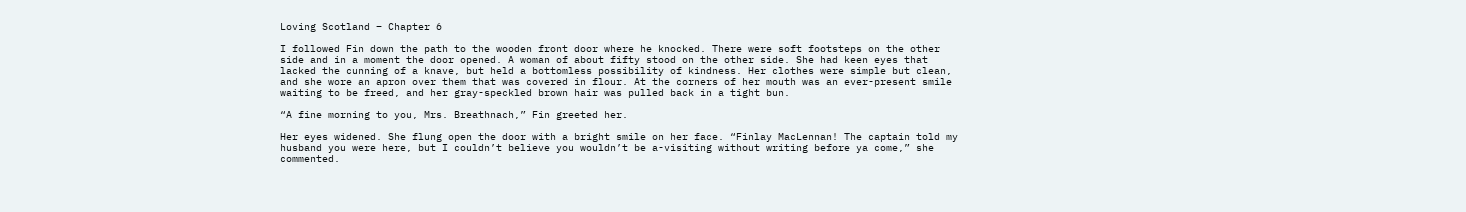Loving Scotland – Chapter 6

I followed Fin down the path to the wooden front door where he knocked. There were soft footsteps on the other side and in a moment the door opened. A woman of about fifty stood on the other side. She had keen eyes that lacked the cunning of a knave, but held a bottomless possibility of kindness. Her clothes were simple but clean, and she wore an apron over them that was covered in flour. At the corners of her mouth was an ever-present smile waiting to be freed, and her gray-speckled brown hair was pulled back in a tight bun.

“A fine morning to you, Mrs. Breathnach,” Fin greeted her.

Her eyes widened. She flung open the door with a bright smile on her face. “Finlay MacLennan! The captain told my husband you were here, but I couldn’t believe you wouldn’t be a-visiting without writing before ya come,” she commented.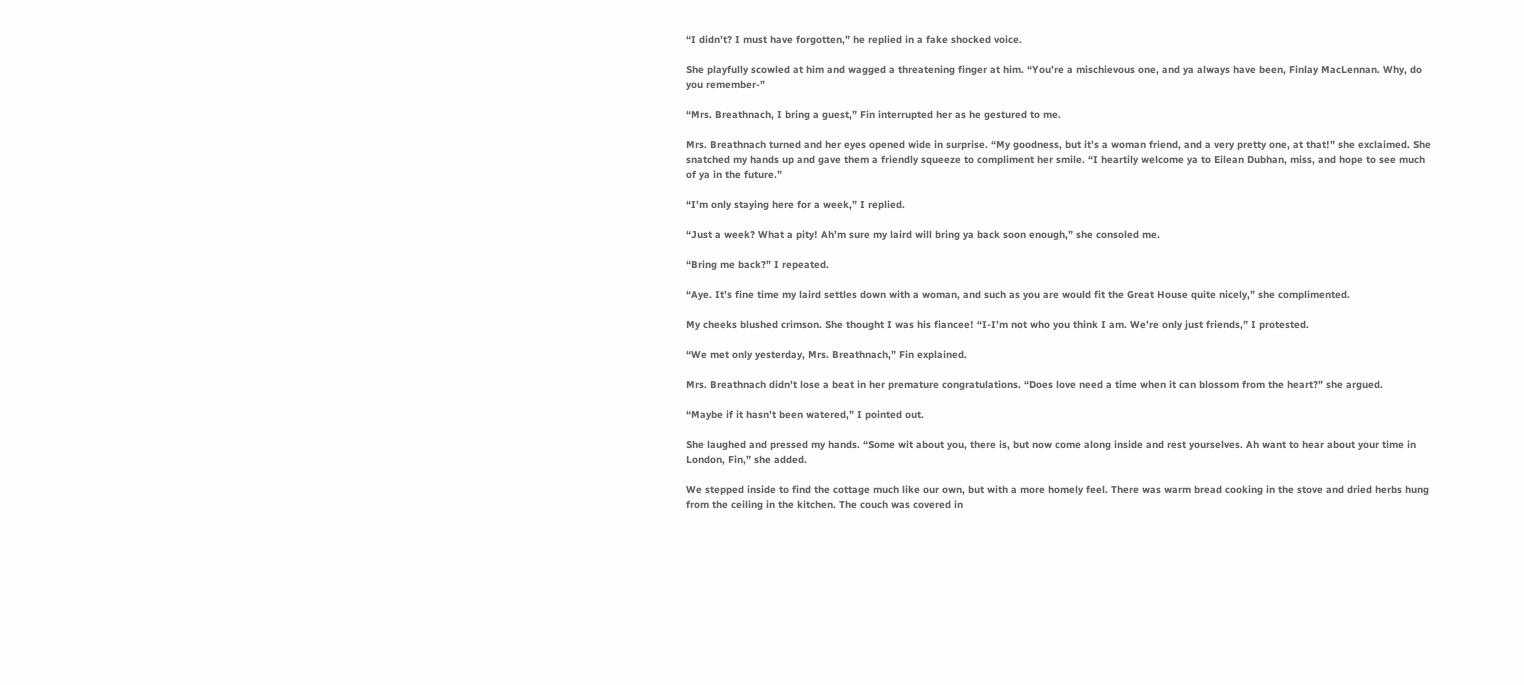“I didn’t? I must have forgotten,” he replied in a fake shocked voice.

She playfully scowled at him and wagged a threatening finger at him. “You’re a mischievous one, and ya always have been, Finlay MacLennan. Why, do you remember-”

“Mrs. Breathnach, I bring a guest,” Fin interrupted her as he gestured to me.

Mrs. Breathnach turned and her eyes opened wide in surprise. “My goodness, but it’s a woman friend, and a very pretty one, at that!” she exclaimed. She snatched my hands up and gave them a friendly squeeze to compliment her smile. “I heartily welcome ya to Eilean Dubhan, miss, and hope to see much of ya in the future.”

“I’m only staying here for a week,” I replied.

“Just a week? What a pity! Ah’m sure my laird will bring ya back soon enough,” she consoled me.

“Bring me back?” I repeated.

“Aye. It’s fine time my laird settles down with a woman, and such as you are would fit the Great House quite nicely,” she complimented.

My cheeks blushed crimson. She thought I was his fiancee! “I-I’m not who you think I am. We’re only just friends,” I protested.

“We met only yesterday, Mrs. Breathnach,” Fin explained.

Mrs. Breathnach didn’t lose a beat in her premature congratulations. “Does love need a time when it can blossom from the heart?” she argued.

“Maybe if it hasn’t been watered,” I pointed out.

She laughed and pressed my hands. “Some wit about you, there is, but now come along inside and rest yourselves. Ah want to hear about your time in London, Fin,” she added.

We stepped inside to find the cottage much like our own, but with a more homely feel. There was warm bread cooking in the stove and dried herbs hung from the ceiling in the kitchen. The couch was covered in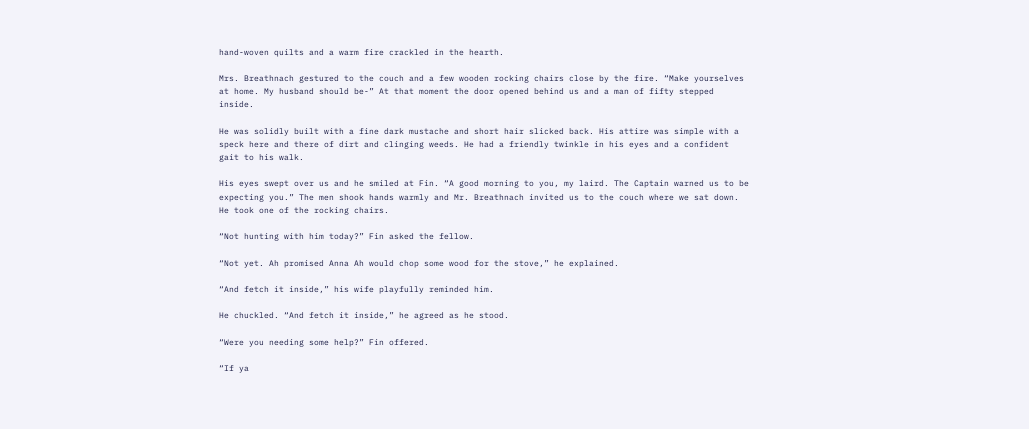hand-woven quilts and a warm fire crackled in the hearth.

Mrs. Breathnach gestured to the couch and a few wooden rocking chairs close by the fire. “Make yourselves at home. My husband should be-” At that moment the door opened behind us and a man of fifty stepped inside.

He was solidly built with a fine dark mustache and short hair slicked back. His attire was simple with a speck here and there of dirt and clinging weeds. He had a friendly twinkle in his eyes and a confident gait to his walk.

His eyes swept over us and he smiled at Fin. “A good morning to you, my laird. The Captain warned us to be expecting you.” The men shook hands warmly and Mr. Breathnach invited us to the couch where we sat down. He took one of the rocking chairs.

“Not hunting with him today?” Fin asked the fellow.

“Not yet. Ah promised Anna Ah would chop some wood for the stove,” he explained.

“And fetch it inside,” his wife playfully reminded him.

He chuckled. “And fetch it inside,” he agreed as he stood.

“Were you needing some help?” Fin offered.

“If ya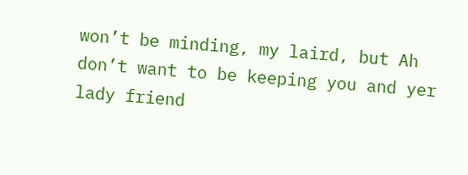won’t be minding, my laird, but Ah don’t want to be keeping you and yer lady friend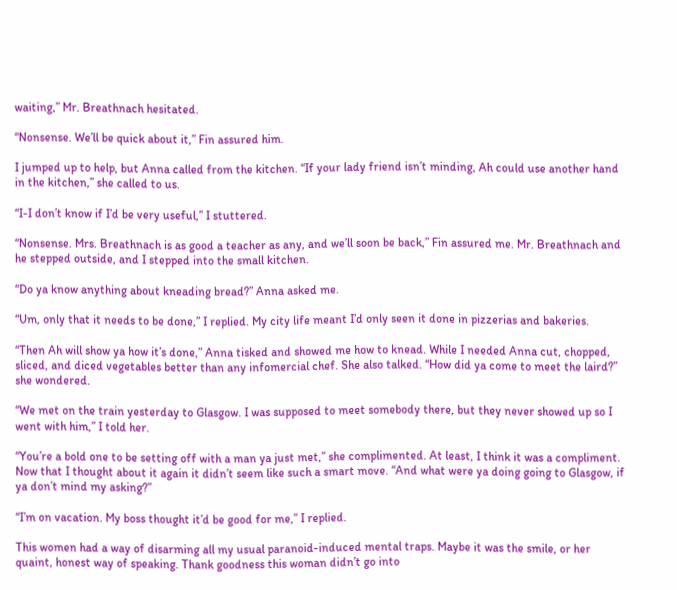waiting,” Mr. Breathnach hesitated.

“Nonsense. We’ll be quick about it,” Fin assured him.

I jumped up to help, but Anna called from the kitchen. “If your lady friend isn’t minding, Ah could use another hand in the kitchen,” she called to us.

“I-I don’t know if I’d be very useful,” I stuttered.

“Nonsense. Mrs. Breathnach is as good a teacher as any, and we’ll soon be back,” Fin assured me. Mr. Breathnach and he stepped outside, and I stepped into the small kitchen.

“Do ya know anything about kneading bread?” Anna asked me.

“Um, only that it needs to be done,” I replied. My city life meant I’d only seen it done in pizzerias and bakeries.

“Then Ah will show ya how it’s done,” Anna tisked and showed me how to knead. While I needed Anna cut, chopped, sliced, and diced vegetables better than any infomercial chef. She also talked. “How did ya come to meet the laird?” she wondered.

“We met on the train yesterday to Glasgow. I was supposed to meet somebody there, but they never showed up so I went with him,” I told her.

“You’re a bold one to be setting off with a man ya just met,” she complimented. At least, I think it was a compliment. Now that I thought about it again it didn’t seem like such a smart move. “And what were ya doing going to Glasgow, if ya don’t mind my asking?”

“I’m on vacation. My boss thought it’d be good for me,” I replied.

This women had a way of disarming all my usual paranoid-induced mental traps. Maybe it was the smile, or her quaint, honest way of speaking. Thank goodness this woman didn’t go into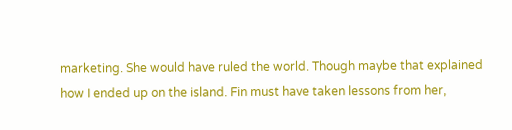marketing. She would have ruled the world. Though maybe that explained how I ended up on the island. Fin must have taken lessons from her,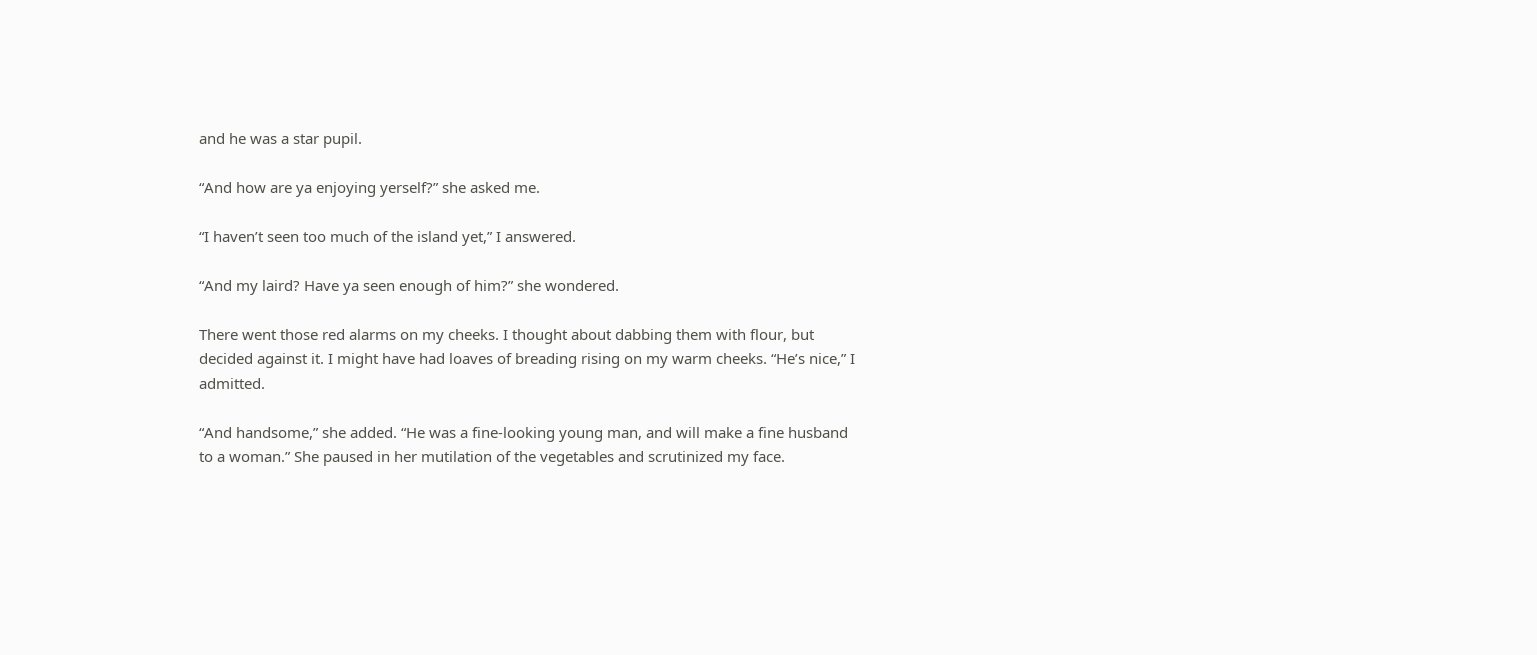and he was a star pupil.

“And how are ya enjoying yerself?” she asked me.

“I haven’t seen too much of the island yet,” I answered.

“And my laird? Have ya seen enough of him?” she wondered.

There went those red alarms on my cheeks. I thought about dabbing them with flour, but decided against it. I might have had loaves of breading rising on my warm cheeks. “He’s nice,” I admitted.

“And handsome,” she added. “He was a fine-looking young man, and will make a fine husband to a woman.” She paused in her mutilation of the vegetables and scrutinized my face.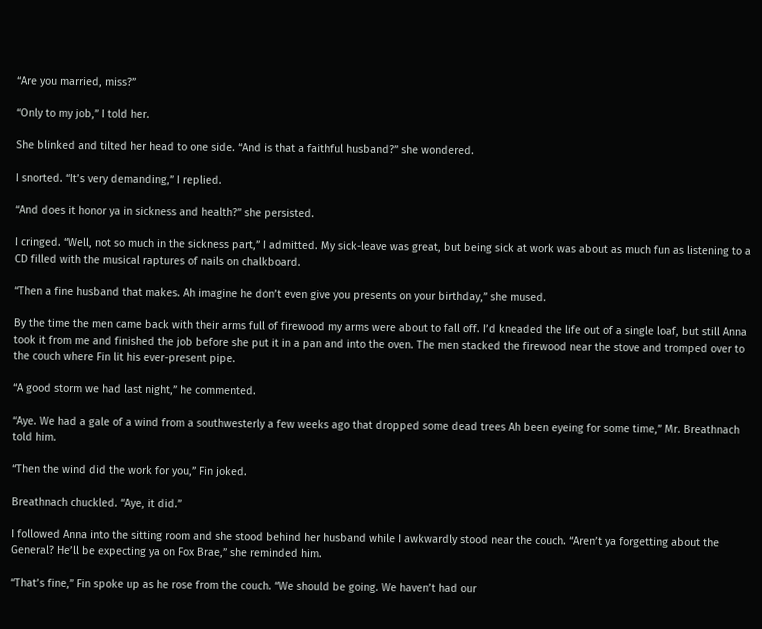“Are you married, miss?”

“Only to my job,” I told her.

She blinked and tilted her head to one side. “And is that a faithful husband?” she wondered.

I snorted. “It’s very demanding,” I replied.

“And does it honor ya in sickness and health?” she persisted.

I cringed. “Well, not so much in the sickness part,” I admitted. My sick-leave was great, but being sick at work was about as much fun as listening to a CD filled with the musical raptures of nails on chalkboard.

“Then a fine husband that makes. Ah imagine he don’t even give you presents on your birthday,” she mused.

By the time the men came back with their arms full of firewood my arms were about to fall off. I’d kneaded the life out of a single loaf, but still Anna took it from me and finished the job before she put it in a pan and into the oven. The men stacked the firewood near the stove and tromped over to the couch where Fin lit his ever-present pipe.

“A good storm we had last night,” he commented.

“Aye. We had a gale of a wind from a southwesterly a few weeks ago that dropped some dead trees Ah been eyeing for some time,” Mr. Breathnach told him.

“Then the wind did the work for you,” Fin joked.

Breathnach chuckled. “Aye, it did.”

I followed Anna into the sitting room and she stood behind her husband while I awkwardly stood near the couch. “Aren’t ya forgetting about the General? He’ll be expecting ya on Fox Brae,” she reminded him.

“That’s fine,” Fin spoke up as he rose from the couch. “We should be going. We haven’t had our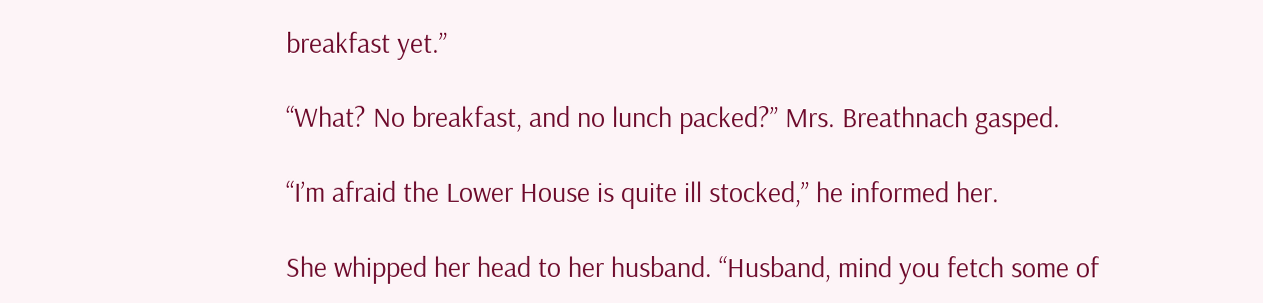breakfast yet.”

“What? No breakfast, and no lunch packed?” Mrs. Breathnach gasped.

“I’m afraid the Lower House is quite ill stocked,” he informed her.

She whipped her head to her husband. “Husband, mind you fetch some of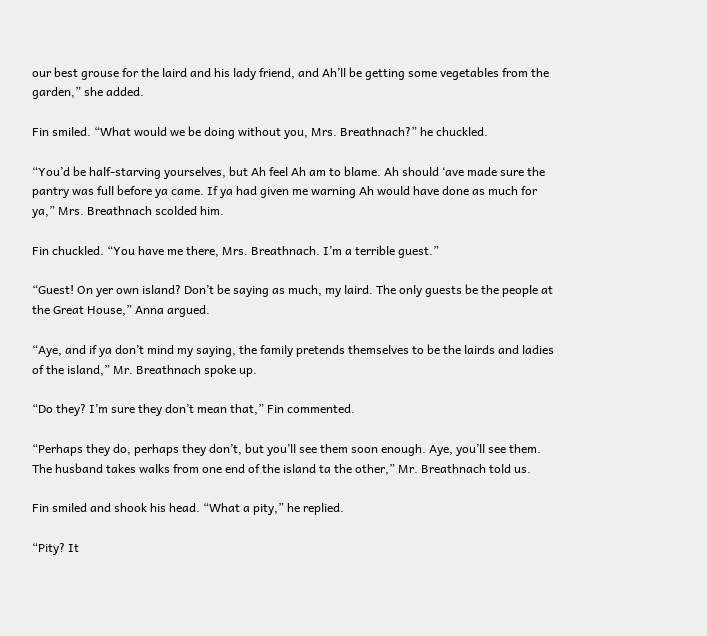our best grouse for the laird and his lady friend, and Ah’ll be getting some vegetables from the garden,” she added.

Fin smiled. “What would we be doing without you, Mrs. Breathnach?” he chuckled.

“You’d be half-starving yourselves, but Ah feel Ah am to blame. Ah should ‘ave made sure the pantry was full before ya came. If ya had given me warning Ah would have done as much for ya,” Mrs. Breathnach scolded him.

Fin chuckled. “You have me there, Mrs. Breathnach. I’m a terrible guest.”

“Guest! On yer own island? Don’t be saying as much, my laird. The only guests be the people at the Great House,” Anna argued.

“Aye, and if ya don’t mind my saying, the family pretends themselves to be the lairds and ladies of the island,” Mr. Breathnach spoke up.

“Do they? I’m sure they don’t mean that,” Fin commented.

“Perhaps they do, perhaps they don’t, but you’ll see them soon enough. Aye, you’ll see them. The husband takes walks from one end of the island ta the other,” Mr. Breathnach told us.

Fin smiled and shook his head. “What a pity,” he replied.

“Pity? It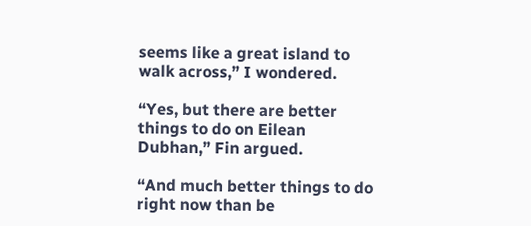seems like a great island to walk across,” I wondered.

“Yes, but there are better things to do on Eilean Dubhan,” Fin argued.

“And much better things to do right now than be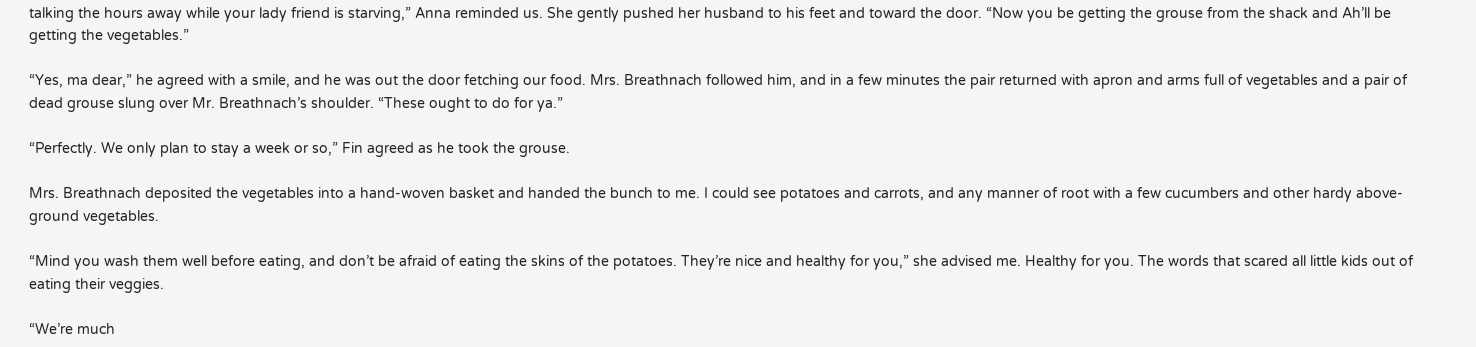talking the hours away while your lady friend is starving,” Anna reminded us. She gently pushed her husband to his feet and toward the door. “Now you be getting the grouse from the shack and Ah’ll be getting the vegetables.”

“Yes, ma dear,” he agreed with a smile, and he was out the door fetching our food. Mrs. Breathnach followed him, and in a few minutes the pair returned with apron and arms full of vegetables and a pair of dead grouse slung over Mr. Breathnach’s shoulder. “These ought to do for ya.”

“Perfectly. We only plan to stay a week or so,” Fin agreed as he took the grouse.

Mrs. Breathnach deposited the vegetables into a hand-woven basket and handed the bunch to me. I could see potatoes and carrots, and any manner of root with a few cucumbers and other hardy above-ground vegetables.

“Mind you wash them well before eating, and don’t be afraid of eating the skins of the potatoes. They’re nice and healthy for you,” she advised me. Healthy for you. The words that scared all little kids out of eating their veggies.

“We’re much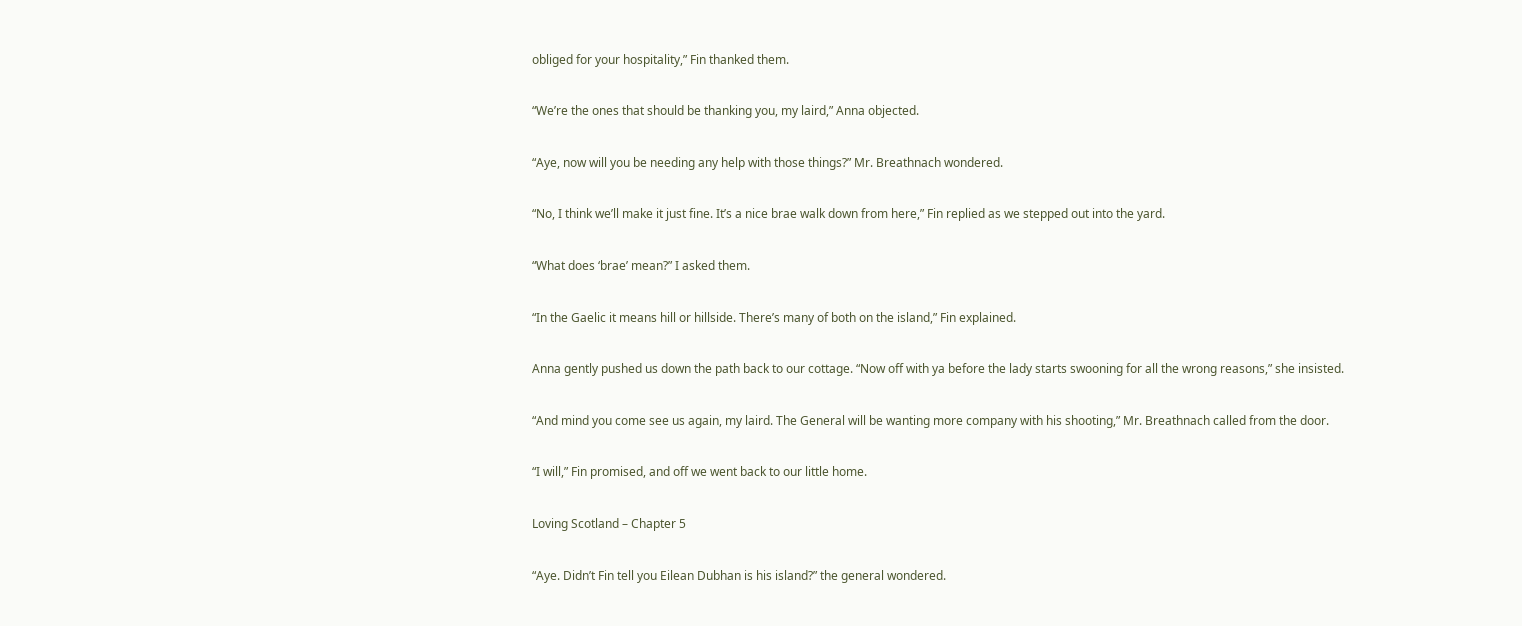obliged for your hospitality,” Fin thanked them.

“We’re the ones that should be thanking you, my laird,” Anna objected.

“Aye, now will you be needing any help with those things?” Mr. Breathnach wondered.

“No, I think we’ll make it just fine. It’s a nice brae walk down from here,” Fin replied as we stepped out into the yard.

“What does ‘brae’ mean?” I asked them.

“In the Gaelic it means hill or hillside. There’s many of both on the island,” Fin explained.

Anna gently pushed us down the path back to our cottage. “Now off with ya before the lady starts swooning for all the wrong reasons,” she insisted.

“And mind you come see us again, my laird. The General will be wanting more company with his shooting,” Mr. Breathnach called from the door.

“I will,” Fin promised, and off we went back to our little home.

Loving Scotland – Chapter 5

“Aye. Didn’t Fin tell you Eilean Dubhan is his island?” the general wondered.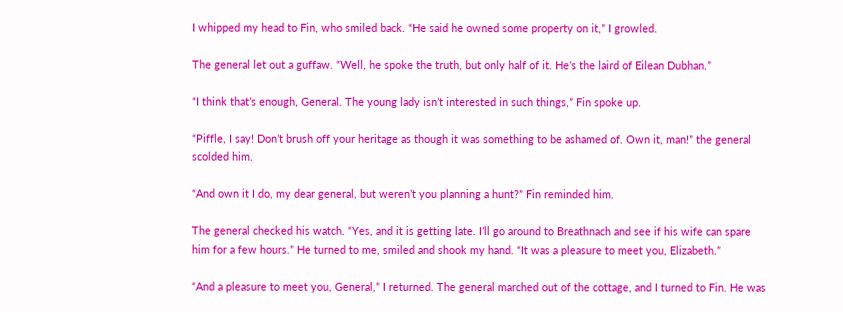I whipped my head to Fin, who smiled back. “He said he owned some property on it,” I growled.

The general let out a guffaw. “Well, he spoke the truth, but only half of it. He’s the laird of Eilean Dubhan.”

“I think that’s enough, General. The young lady isn’t interested in such things,” Fin spoke up.

“Piffle, I say! Don’t brush off your heritage as though it was something to be ashamed of. Own it, man!” the general scolded him.

“And own it I do, my dear general, but weren’t you planning a hunt?” Fin reminded him.

The general checked his watch. “Yes, and it is getting late. I’ll go around to Breathnach and see if his wife can spare him for a few hours.” He turned to me, smiled and shook my hand. “It was a pleasure to meet you, Elizabeth.”

“And a pleasure to meet you, General,” I returned. The general marched out of the cottage, and I turned to Fin. He was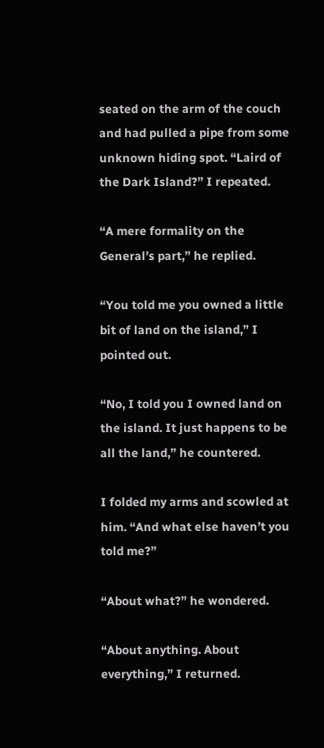seated on the arm of the couch and had pulled a pipe from some unknown hiding spot. “Laird of the Dark Island?” I repeated.

“A mere formality on the General’s part,” he replied.

“You told me you owned a little bit of land on the island,” I pointed out.

“No, I told you I owned land on the island. It just happens to be all the land,” he countered.

I folded my arms and scowled at him. “And what else haven’t you told me?”

“About what?” he wondered.

“About anything. About everything,” I returned.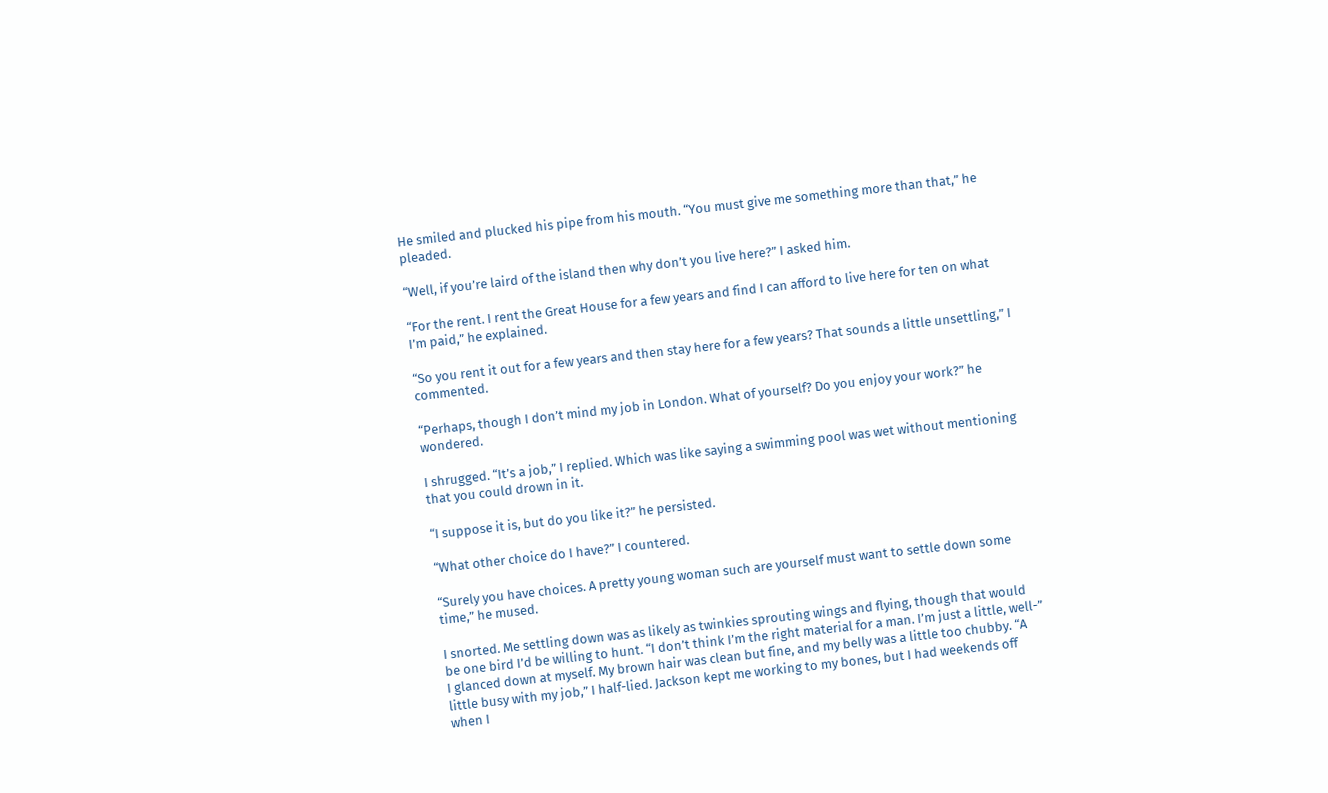He smiled and plucked his pipe from his mouth. “You must give me something more than that,” he pleaded.

“Well, if you’re laird of the island then why don’t you live here?” I asked him.

“For the rent. I rent the Great House for a few years and find I can afford to live here for ten on what I’m paid,” he explained.

“So you rent it out for a few years and then stay here for a few years? That sounds a little unsettling,” I commented.

“Perhaps, though I don’t mind my job in London. What of yourself? Do you enjoy your work?” he wondered.

I shrugged. “It’s a job,” I replied. Which was like saying a swimming pool was wet without mentioning that you could drown in it.

“I suppose it is, but do you like it?” he persisted.

“What other choice do I have?” I countered.

“Surely you have choices. A pretty young woman such are yourself must want to settle down some time,” he mused.

I snorted. Me settling down was as likely as twinkies sprouting wings and flying, though that would be one bird I’d be willing to hunt. “I don’t think I’m the right material for a man. I’m just a little, well-” I glanced down at myself. My brown hair was clean but fine, and my belly was a little too chubby. “A little busy with my job,” I half-lied. Jackson kept me working to my bones, but I had weekends off when I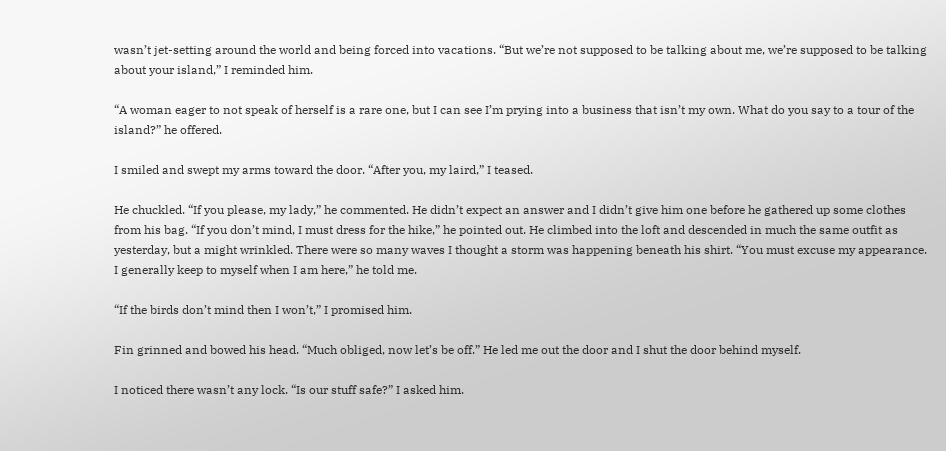wasn’t jet-setting around the world and being forced into vacations. “But we’re not supposed to be talking about me, we’re supposed to be talking about your island,” I reminded him.

“A woman eager to not speak of herself is a rare one, but I can see I’m prying into a business that isn’t my own. What do you say to a tour of the island?” he offered.

I smiled and swept my arms toward the door. “After you, my laird,” I teased.

He chuckled. “If you please, my lady,” he commented. He didn’t expect an answer and I didn’t give him one before he gathered up some clothes from his bag. “If you don’t mind, I must dress for the hike,” he pointed out. He climbed into the loft and descended in much the same outfit as yesterday, but a might wrinkled. There were so many waves I thought a storm was happening beneath his shirt. “You must excuse my appearance. I generally keep to myself when I am here,” he told me.

“If the birds don’t mind then I won’t,” I promised him.

Fin grinned and bowed his head. “Much obliged, now let’s be off.” He led me out the door and I shut the door behind myself.

I noticed there wasn’t any lock. “Is our stuff safe?” I asked him.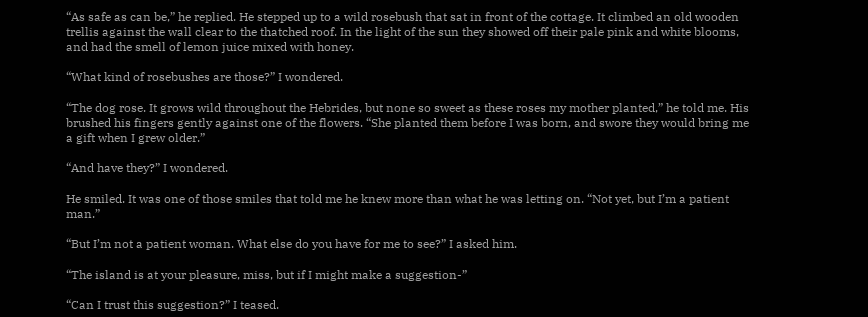“As safe as can be,” he replied. He stepped up to a wild rosebush that sat in front of the cottage. It climbed an old wooden trellis against the wall clear to the thatched roof. In the light of the sun they showed off their pale pink and white blooms, and had the smell of lemon juice mixed with honey.

“What kind of rosebushes are those?” I wondered.

“The dog rose. It grows wild throughout the Hebrides, but none so sweet as these roses my mother planted,” he told me. His brushed his fingers gently against one of the flowers. “She planted them before I was born, and swore they would bring me a gift when I grew older.”

“And have they?” I wondered.

He smiled. It was one of those smiles that told me he knew more than what he was letting on. “Not yet, but I’m a patient man.”

“But I’m not a patient woman. What else do you have for me to see?” I asked him.

“The island is at your pleasure, miss, but if I might make a suggestion-”

“Can I trust this suggestion?” I teased.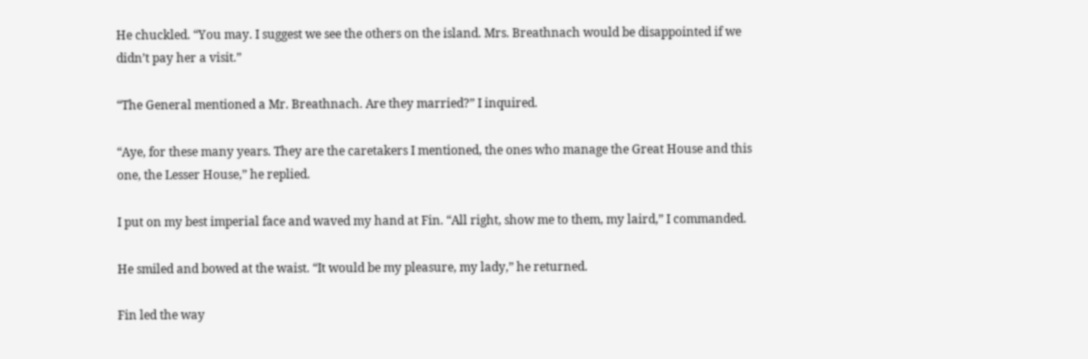He chuckled. “You may. I suggest we see the others on the island. Mrs. Breathnach would be disappointed if we didn’t pay her a visit.”

“The General mentioned a Mr. Breathnach. Are they married?” I inquired.

“Aye, for these many years. They are the caretakers I mentioned, the ones who manage the Great House and this one, the Lesser House,” he replied.

I put on my best imperial face and waved my hand at Fin. “All right, show me to them, my laird,” I commanded.

He smiled and bowed at the waist. “It would be my pleasure, my lady,” he returned.

Fin led the way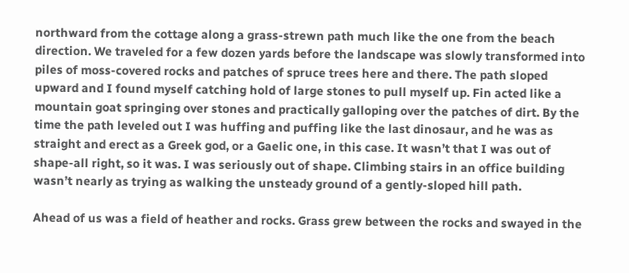northward from the cottage along a grass-strewn path much like the one from the beach direction. We traveled for a few dozen yards before the landscape was slowly transformed into piles of moss-covered rocks and patches of spruce trees here and there. The path sloped upward and I found myself catching hold of large stones to pull myself up. Fin acted like a mountain goat springing over stones and practically galloping over the patches of dirt. By the time the path leveled out I was huffing and puffing like the last dinosaur, and he was as straight and erect as a Greek god, or a Gaelic one, in this case. It wasn’t that I was out of shape-all right, so it was. I was seriously out of shape. Climbing stairs in an office building wasn’t nearly as trying as walking the unsteady ground of a gently-sloped hill path.

Ahead of us was a field of heather and rocks. Grass grew between the rocks and swayed in the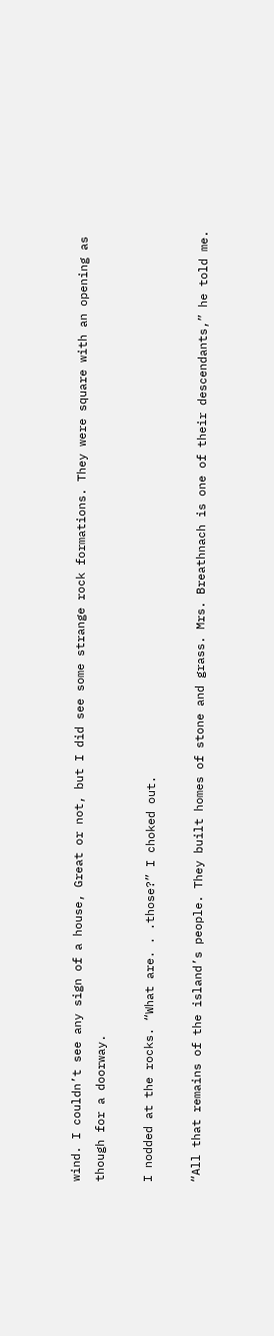wind. I couldn’t see any sign of a house, Great or not, but I did see some strange rock formations. They were square with an opening as though for a doorway.

I nodded at the rocks. “What are. . .those?” I choked out.

“All that remains of the island’s people. They built homes of stone and grass. Mrs. Breathnach is one of their descendants,” he told me.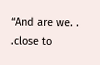“And are we. . .close to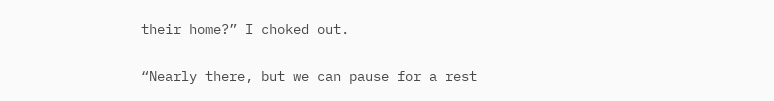their home?” I choked out.

“Nearly there, but we can pause for a rest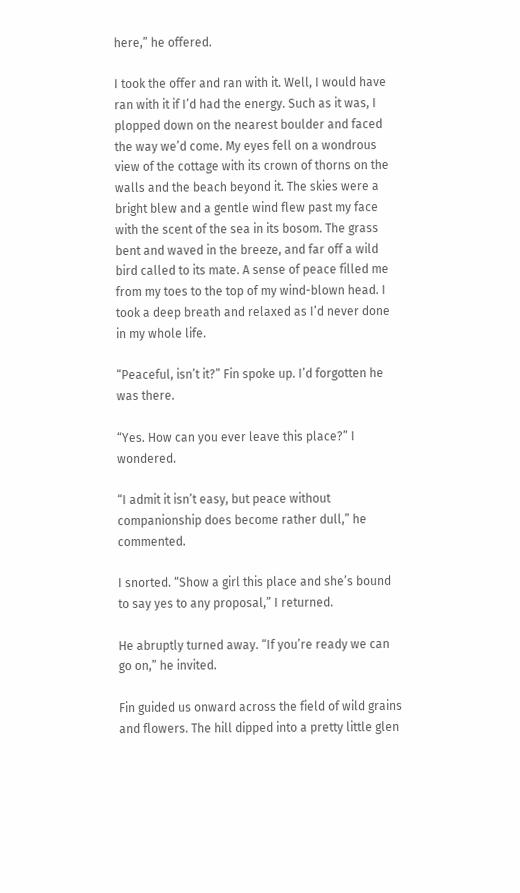here,” he offered.

I took the offer and ran with it. Well, I would have ran with it if I’d had the energy. Such as it was, I plopped down on the nearest boulder and faced the way we’d come. My eyes fell on a wondrous view of the cottage with its crown of thorns on the walls and the beach beyond it. The skies were a bright blew and a gentle wind flew past my face with the scent of the sea in its bosom. The grass bent and waved in the breeze, and far off a wild bird called to its mate. A sense of peace filled me from my toes to the top of my wind-blown head. I took a deep breath and relaxed as I’d never done in my whole life.

“Peaceful, isn’t it?” Fin spoke up. I’d forgotten he was there.

“Yes. How can you ever leave this place?” I wondered.

“I admit it isn’t easy, but peace without companionship does become rather dull,” he commented.

I snorted. “Show a girl this place and she’s bound to say yes to any proposal,” I returned.

He abruptly turned away. “If you’re ready we can go on,” he invited.

Fin guided us onward across the field of wild grains and flowers. The hill dipped into a pretty little glen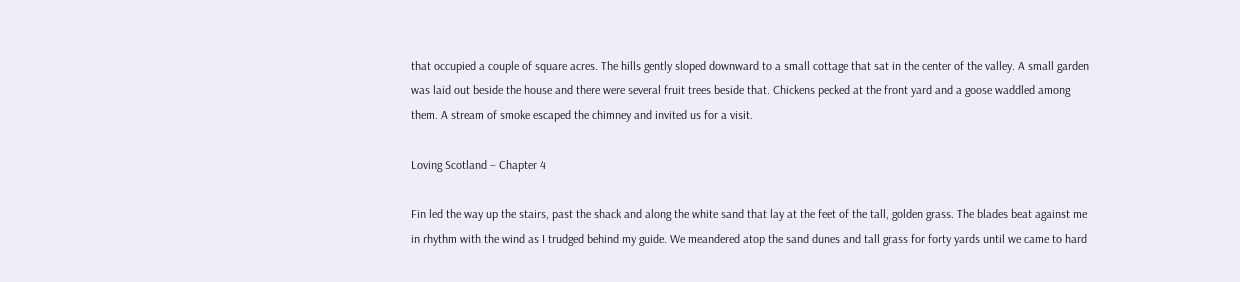that occupied a couple of square acres. The hills gently sloped downward to a small cottage that sat in the center of the valley. A small garden was laid out beside the house and there were several fruit trees beside that. Chickens pecked at the front yard and a goose waddled among them. A stream of smoke escaped the chimney and invited us for a visit.

Loving Scotland – Chapter 4

Fin led the way up the stairs, past the shack and along the white sand that lay at the feet of the tall, golden grass. The blades beat against me in rhythm with the wind as I trudged behind my guide. We meandered atop the sand dunes and tall grass for forty yards until we came to hard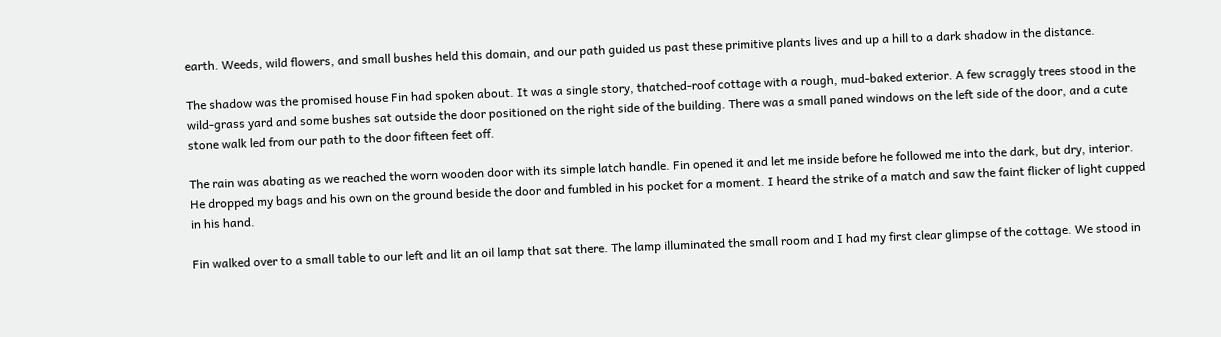earth. Weeds, wild flowers, and small bushes held this domain, and our path guided us past these primitive plants lives and up a hill to a dark shadow in the distance.

The shadow was the promised house Fin had spoken about. It was a single story, thatched-roof cottage with a rough, mud-baked exterior. A few scraggly trees stood in the wild-grass yard and some bushes sat outside the door positioned on the right side of the building. There was a small paned windows on the left side of the door, and a cute stone walk led from our path to the door fifteen feet off.

The rain was abating as we reached the worn wooden door with its simple latch handle. Fin opened it and let me inside before he followed me into the dark, but dry, interior. He dropped my bags and his own on the ground beside the door and fumbled in his pocket for a moment. I heard the strike of a match and saw the faint flicker of light cupped in his hand.

Fin walked over to a small table to our left and lit an oil lamp that sat there. The lamp illuminated the small room and I had my first clear glimpse of the cottage. We stood in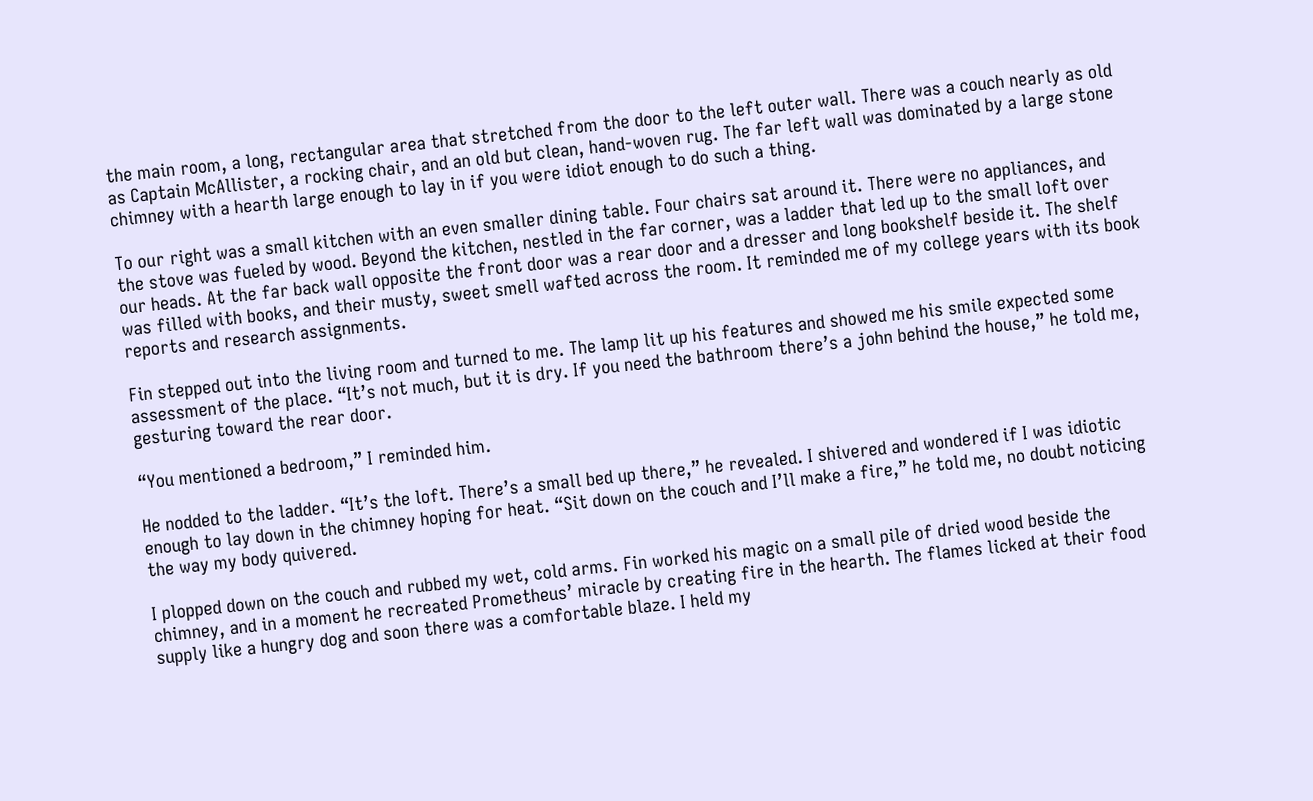the main room, a long, rectangular area that stretched from the door to the left outer wall. There was a couch nearly as old as Captain McAllister, a rocking chair, and an old but clean, hand-woven rug. The far left wall was dominated by a large stone chimney with a hearth large enough to lay in if you were idiot enough to do such a thing.

To our right was a small kitchen with an even smaller dining table. Four chairs sat around it. There were no appliances, and the stove was fueled by wood. Beyond the kitchen, nestled in the far corner, was a ladder that led up to the small loft over our heads. At the far back wall opposite the front door was a rear door and a dresser and long bookshelf beside it. The shelf was filled with books, and their musty, sweet smell wafted across the room. It reminded me of my college years with its book reports and research assignments.

Fin stepped out into the living room and turned to me. The lamp lit up his features and showed me his smile expected some assessment of the place. “It’s not much, but it is dry. If you need the bathroom there’s a john behind the house,” he told me, gesturing toward the rear door.

“You mentioned a bedroom,” I reminded him.

He nodded to the ladder. “It’s the loft. There’s a small bed up there,” he revealed. I shivered and wondered if I was idiotic enough to lay down in the chimney hoping for heat. “Sit down on the couch and I’ll make a fire,” he told me, no doubt noticing the way my body quivered.

I plopped down on the couch and rubbed my wet, cold arms. Fin worked his magic on a small pile of dried wood beside the chimney, and in a moment he recreated Prometheus’ miracle by creating fire in the hearth. The flames licked at their food supply like a hungry dog and soon there was a comfortable blaze. I held my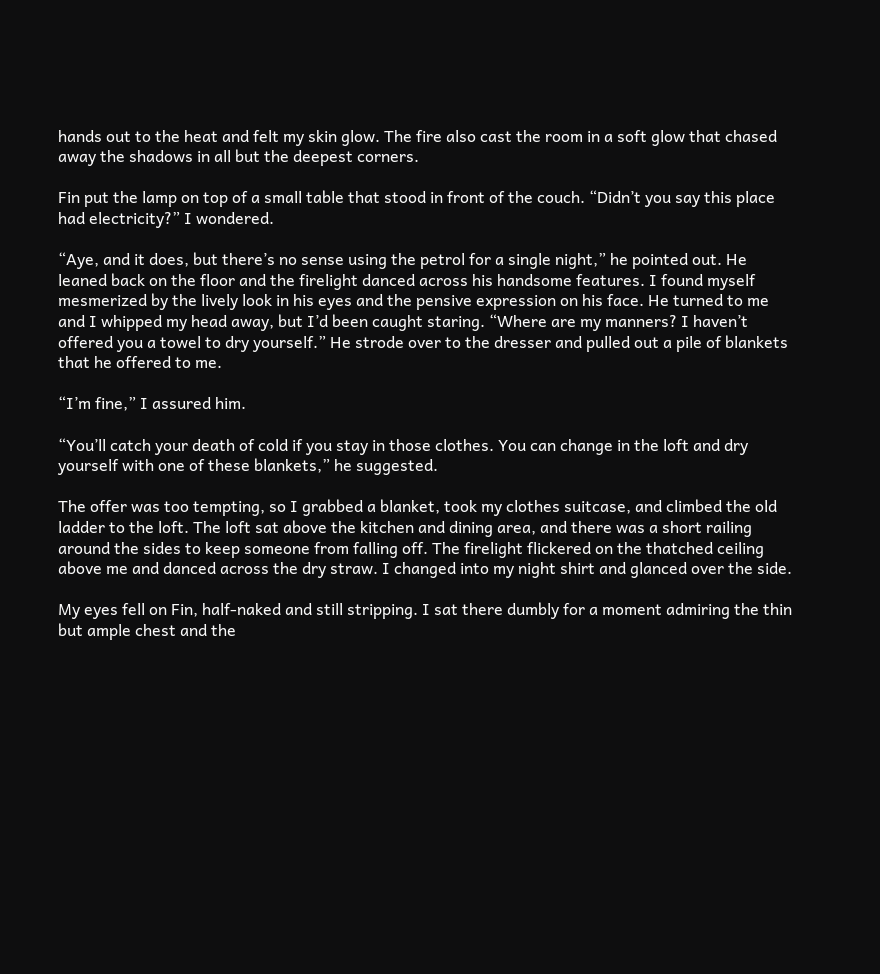hands out to the heat and felt my skin glow. The fire also cast the room in a soft glow that chased away the shadows in all but the deepest corners.

Fin put the lamp on top of a small table that stood in front of the couch. “Didn’t you say this place had electricity?” I wondered.

“Aye, and it does, but there’s no sense using the petrol for a single night,” he pointed out. He leaned back on the floor and the firelight danced across his handsome features. I found myself mesmerized by the lively look in his eyes and the pensive expression on his face. He turned to me and I whipped my head away, but I’d been caught staring. “Where are my manners? I haven’t offered you a towel to dry yourself.” He strode over to the dresser and pulled out a pile of blankets that he offered to me.

“I’m fine,” I assured him.

“You’ll catch your death of cold if you stay in those clothes. You can change in the loft and dry yourself with one of these blankets,” he suggested.

The offer was too tempting, so I grabbed a blanket, took my clothes suitcase, and climbed the old ladder to the loft. The loft sat above the kitchen and dining area, and there was a short railing around the sides to keep someone from falling off. The firelight flickered on the thatched ceiling above me and danced across the dry straw. I changed into my night shirt and glanced over the side.

My eyes fell on Fin, half-naked and still stripping. I sat there dumbly for a moment admiring the thin but ample chest and the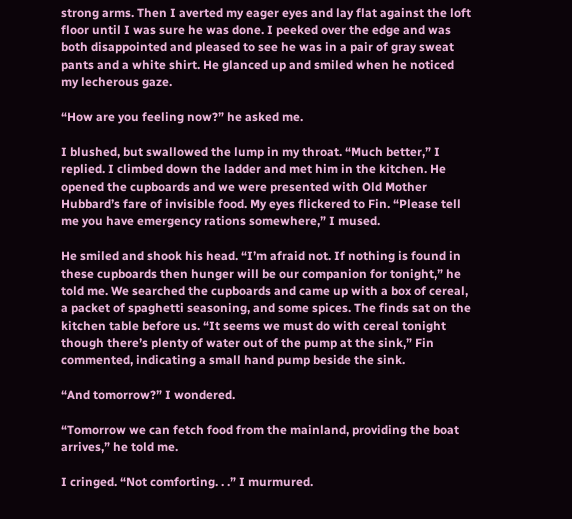strong arms. Then I averted my eager eyes and lay flat against the loft floor until I was sure he was done. I peeked over the edge and was both disappointed and pleased to see he was in a pair of gray sweat pants and a white shirt. He glanced up and smiled when he noticed my lecherous gaze.

“How are you feeling now?” he asked me.

I blushed, but swallowed the lump in my throat. “Much better,” I replied. I climbed down the ladder and met him in the kitchen. He opened the cupboards and we were presented with Old Mother Hubbard’s fare of invisible food. My eyes flickered to Fin. “Please tell me you have emergency rations somewhere,” I mused.

He smiled and shook his head. “I’m afraid not. If nothing is found in these cupboards then hunger will be our companion for tonight,” he told me. We searched the cupboards and came up with a box of cereal, a packet of spaghetti seasoning, and some spices. The finds sat on the kitchen table before us. “It seems we must do with cereal tonight though there’s plenty of water out of the pump at the sink,” Fin commented, indicating a small hand pump beside the sink.

“And tomorrow?” I wondered.

“Tomorrow we can fetch food from the mainland, providing the boat arrives,” he told me.

I cringed. “Not comforting. . .” I murmured.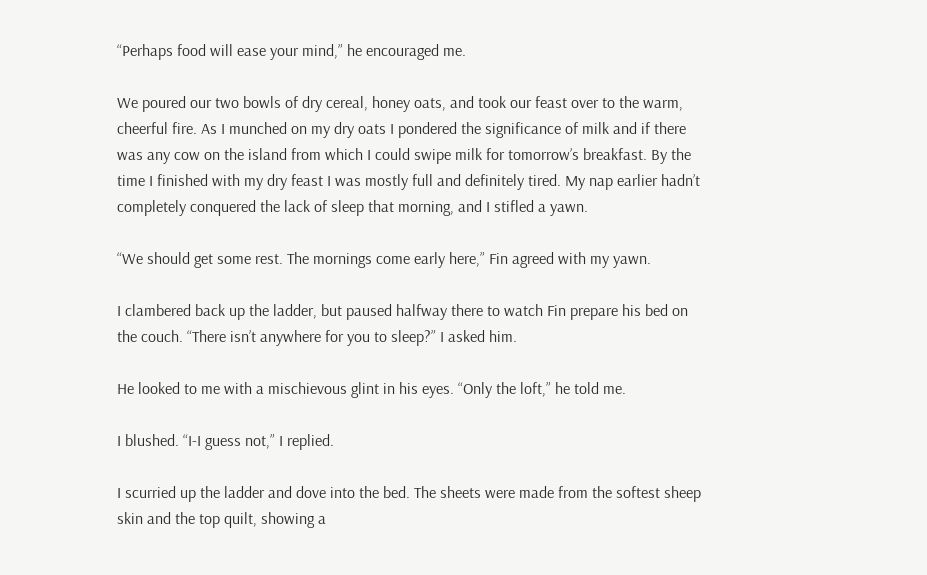“Perhaps food will ease your mind,” he encouraged me.

We poured our two bowls of dry cereal, honey oats, and took our feast over to the warm, cheerful fire. As I munched on my dry oats I pondered the significance of milk and if there was any cow on the island from which I could swipe milk for tomorrow’s breakfast. By the time I finished with my dry feast I was mostly full and definitely tired. My nap earlier hadn’t completely conquered the lack of sleep that morning, and I stifled a yawn.

“We should get some rest. The mornings come early here,” Fin agreed with my yawn.

I clambered back up the ladder, but paused halfway there to watch Fin prepare his bed on the couch. “There isn’t anywhere for you to sleep?” I asked him.

He looked to me with a mischievous glint in his eyes. “Only the loft,” he told me.

I blushed. “I-I guess not,” I replied.

I scurried up the ladder and dove into the bed. The sheets were made from the softest sheep skin and the top quilt, showing a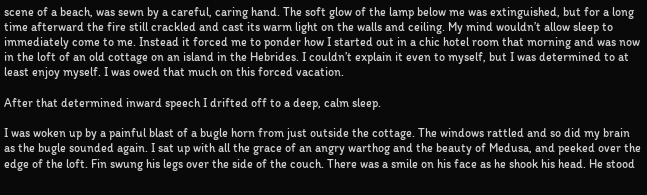scene of a beach, was sewn by a careful, caring hand. The soft glow of the lamp below me was extinguished, but for a long time afterward the fire still crackled and cast its warm light on the walls and ceiling. My mind wouldn’t allow sleep to immediately come to me. Instead it forced me to ponder how I started out in a chic hotel room that morning and was now in the loft of an old cottage on an island in the Hebrides. I couldn’t explain it even to myself, but I was determined to at least enjoy myself. I was owed that much on this forced vacation.

After that determined inward speech I drifted off to a deep, calm sleep.

I was woken up by a painful blast of a bugle horn from just outside the cottage. The windows rattled and so did my brain as the bugle sounded again. I sat up with all the grace of an angry warthog and the beauty of Medusa, and peeked over the edge of the loft. Fin swung his legs over the side of the couch. There was a smile on his face as he shook his head. He stood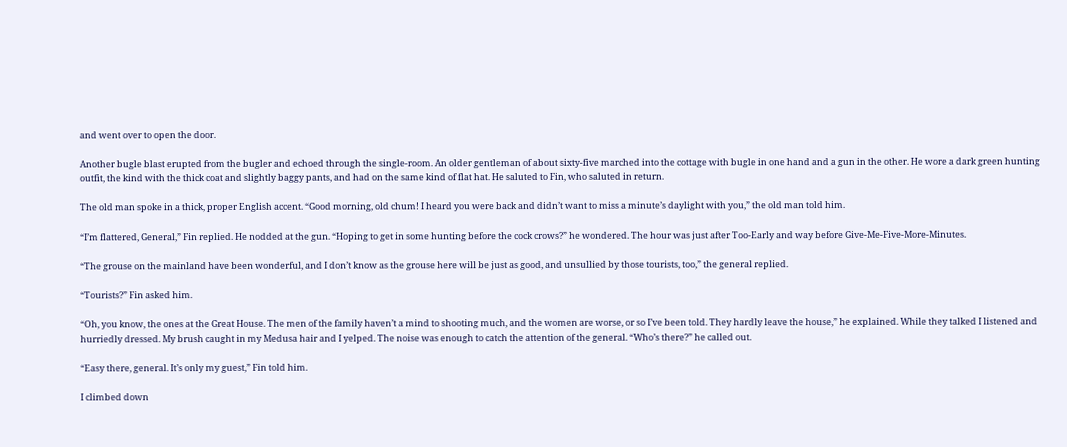and went over to open the door.

Another bugle blast erupted from the bugler and echoed through the single-room. An older gentleman of about sixty-five marched into the cottage with bugle in one hand and a gun in the other. He wore a dark green hunting outfit, the kind with the thick coat and slightly baggy pants, and had on the same kind of flat hat. He saluted to Fin, who saluted in return.

The old man spoke in a thick, proper English accent. “Good morning, old chum! I heard you were back and didn’t want to miss a minute’s daylight with you,” the old man told him.

“I’m flattered, General,” Fin replied. He nodded at the gun. “Hoping to get in some hunting before the cock crows?” he wondered. The hour was just after Too-Early and way before Give-Me-Five-More-Minutes.

“The grouse on the mainland have been wonderful, and I don’t know as the grouse here will be just as good, and unsullied by those tourists, too,” the general replied.

“Tourists?” Fin asked him.

“Oh, you know, the ones at the Great House. The men of the family haven’t a mind to shooting much, and the women are worse, or so I’ve been told. They hardly leave the house,” he explained. While they talked I listened and hurriedly dressed. My brush caught in my Medusa hair and I yelped. The noise was enough to catch the attention of the general. “Who’s there?” he called out.

“Easy there, general. It’s only my guest,” Fin told him.

I climbed down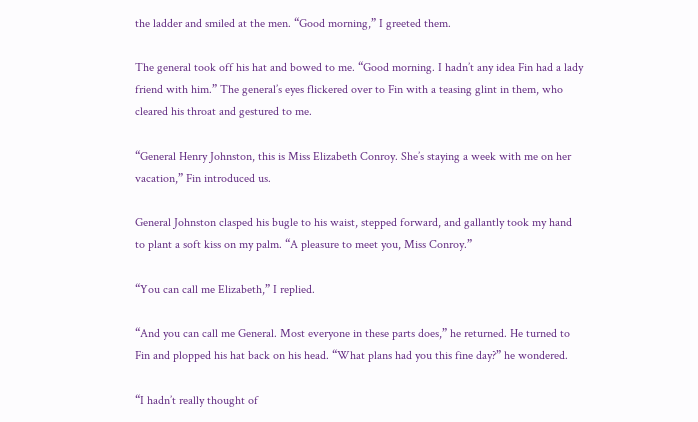the ladder and smiled at the men. “Good morning,” I greeted them.

The general took off his hat and bowed to me. “Good morning. I hadn’t any idea Fin had a lady friend with him.” The general’s eyes flickered over to Fin with a teasing glint in them, who cleared his throat and gestured to me.

“General Henry Johnston, this is Miss Elizabeth Conroy. She’s staying a week with me on her vacation,” Fin introduced us.

General Johnston clasped his bugle to his waist, stepped forward, and gallantly took my hand to plant a soft kiss on my palm. “A pleasure to meet you, Miss Conroy.”

“You can call me Elizabeth,” I replied.

“And you can call me General. Most everyone in these parts does,” he returned. He turned to Fin and plopped his hat back on his head. “What plans had you this fine day?” he wondered.

“I hadn’t really thought of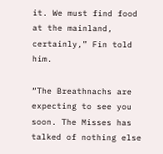it. We must find food at the mainland, certainly,” Fin told him.

“The Breathnachs are expecting to see you soon. The Misses has talked of nothing else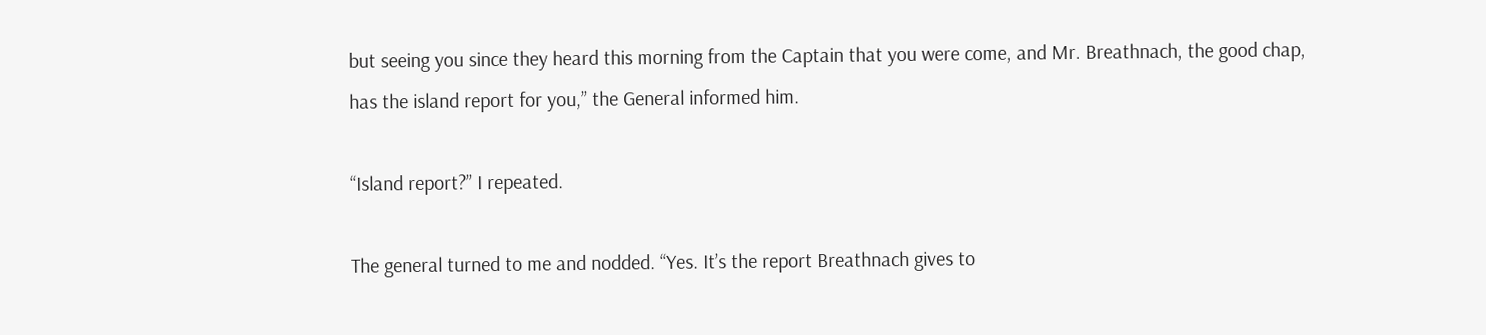but seeing you since they heard this morning from the Captain that you were come, and Mr. Breathnach, the good chap, has the island report for you,” the General informed him.

“Island report?” I repeated.

The general turned to me and nodded. “Yes. It’s the report Breathnach gives to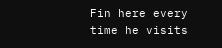Fin here every time he visits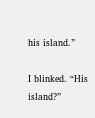his island.”

I blinked. “His island?”